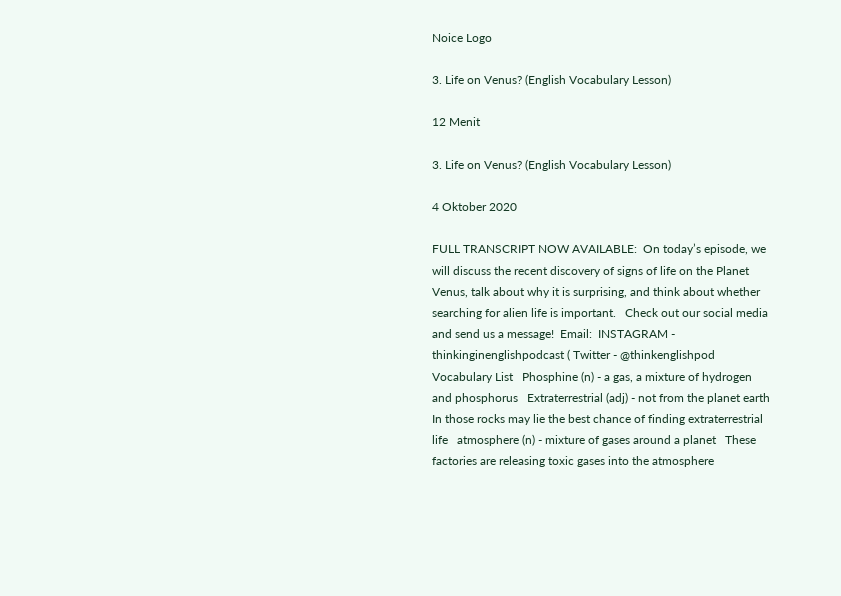Noice Logo

3. Life on Venus? (English Vocabulary Lesson)

12 Menit

3. Life on Venus? (English Vocabulary Lesson)

4 Oktober 2020

FULL TRANSCRIPT NOW AVAILABLE:  On today’s episode, we will discuss the recent discovery of signs of life on the Planet Venus, talk about why it is surprising, and think about whether searching for alien life is important.   Check out our social media and send us a message!  Email:  INSTAGRAM - thinkinginenglishpodcast ( Twitter - @thinkenglishpod Vocabulary List   Phosphine (n) - a gas, a mixture of hydrogen and phosphorus   Extraterrestrial (adj) - not from the planet earth   In those rocks may lie the best chance of finding extraterrestrial life   atmosphere (n) - mixture of gases around a planet   These factories are releasing toxic gases into the atmosphere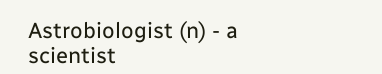Astrobiologist (n) - a scientist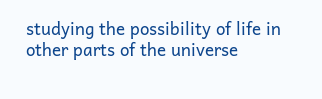studying the possibility of life in other parts of the universe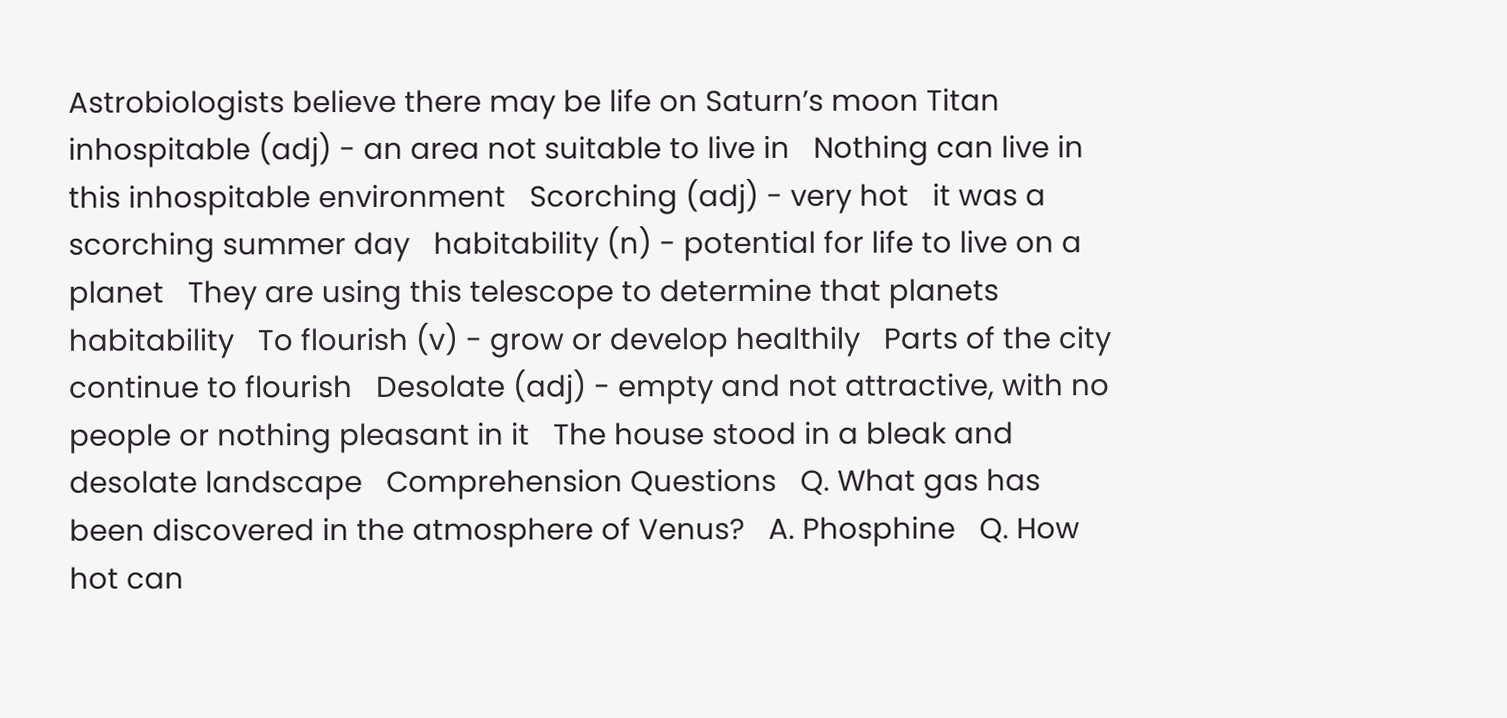Astrobiologists believe there may be life on Saturn’s moon Titan   inhospitable (adj) - an area not suitable to live in   Nothing can live in this inhospitable environment   Scorching (adj) - very hot   it was a scorching summer day   habitability (n) - potential for life to live on a planet   They are using this telescope to determine that planets habitability   To flourish (v) - grow or develop healthily   Parts of the city continue to flourish   Desolate (adj) - empty and not attractive, with no people or nothing pleasant in it   The house stood in a bleak and desolate landscape   Comprehension Questions   Q. What gas has been discovered in the atmosphere of Venus?   A. Phosphine   Q. How hot can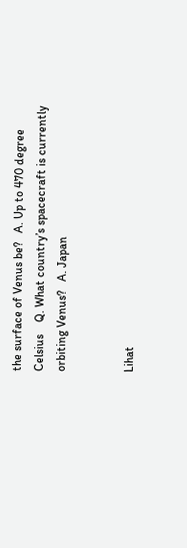the surface of Venus be?   A. Up to 470 degree Celsius    Q. What country’s spacecraft is currently orbiting Venus?   A. Japan


Lihat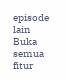episode lain
Buka semua fitur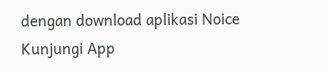dengan download aplikasi Noice
Kunjungi App